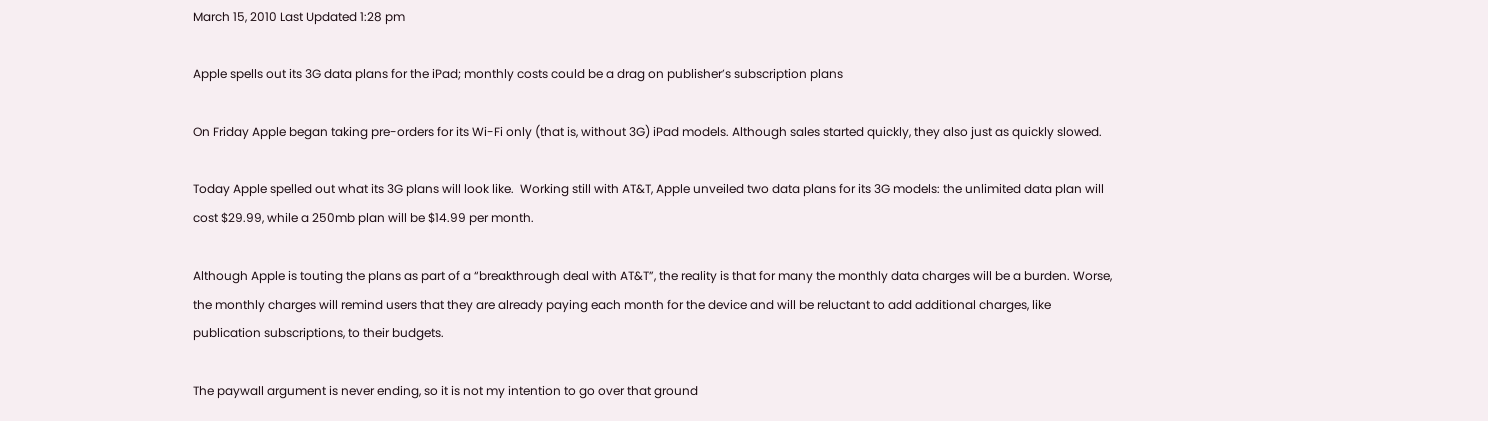March 15, 2010 Last Updated 1:28 pm

Apple spells out its 3G data plans for the iPad; monthly costs could be a drag on publisher’s subscription plans

On Friday Apple began taking pre-orders for its Wi-Fi only (that is, without 3G) iPad models. Although sales started quickly, they also just as quickly slowed.

Today Apple spelled out what its 3G plans will look like.  Working still with AT&T, Apple unveiled two data plans for its 3G models: the unlimited data plan will cost $29.99, while a 250mb plan will be $14.99 per month.

Although Apple is touting the plans as part of a “breakthrough deal with AT&T”, the reality is that for many the monthly data charges will be a burden. Worse, the monthly charges will remind users that they are already paying each month for the device and will be reluctant to add additional charges, like publication subscriptions, to their budgets.

The paywall argument is never ending, so it is not my intention to go over that ground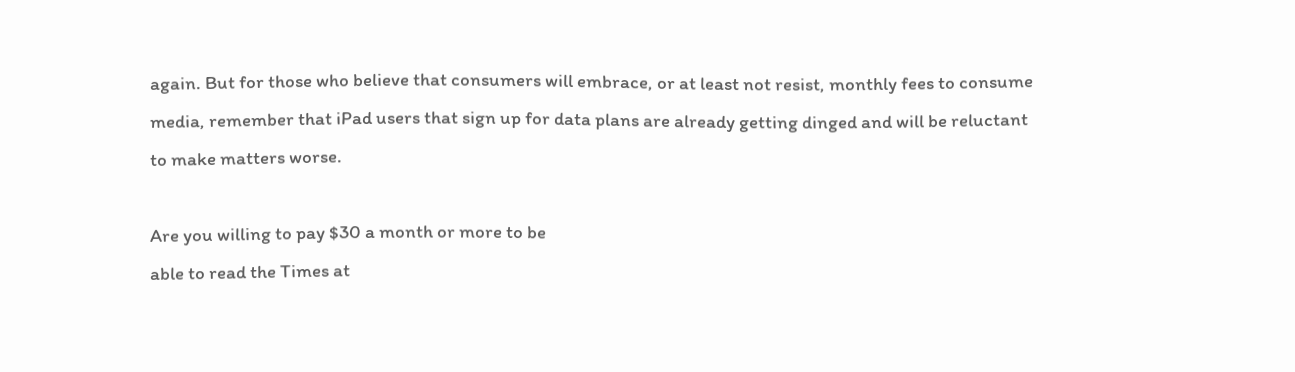again. But for those who believe that consumers will embrace, or at least not resist, monthly fees to consume media, remember that iPad users that sign up for data plans are already getting dinged and will be reluctant to make matters worse.

Are you willing to pay $30 a month or more to be
able to read the Times at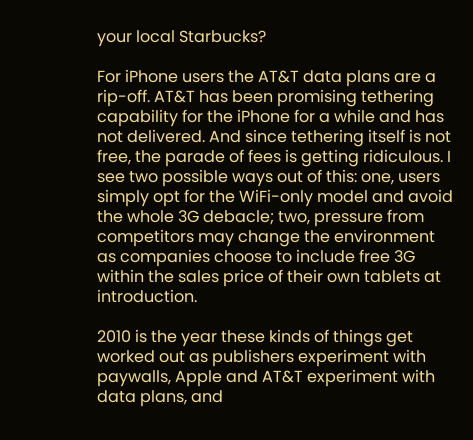your local Starbucks?

For iPhone users the AT&T data plans are a rip-off. AT&T has been promising tethering capability for the iPhone for a while and has not delivered. And since tethering itself is not free, the parade of fees is getting ridiculous. I see two possible ways out of this: one, users simply opt for the WiFi-only model and avoid the whole 3G debacle; two, pressure from competitors may change the environment as companies choose to include free 3G within the sales price of their own tablets at introduction.

2010 is the year these kinds of things get worked out as publishers experiment with paywalls, Apple and AT&T experiment with data plans, and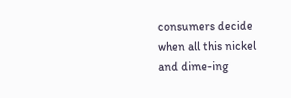consumers decide when all this nickel and dime-ing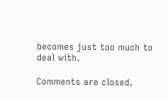becomes just too much to deal with.

Comments are closed.